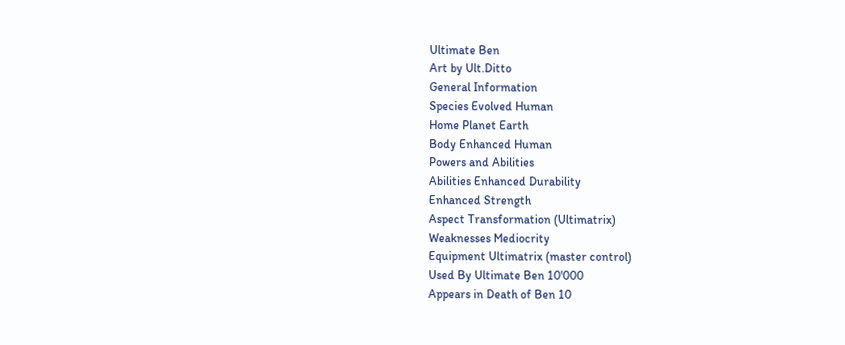Ultimate Ben
Art by Ult.Ditto
General Information
Species Evolved Human
Home Planet Earth
Body Enhanced Human
Powers and Abilities
Abilities Enhanced Durability
Enhanced Strength
Aspect Transformation (Ultimatrix)
Weaknesses Mediocrity
Equipment Ultimatrix (master control)
Used By Ultimate Ben 10'000
Appears in Death of Ben 10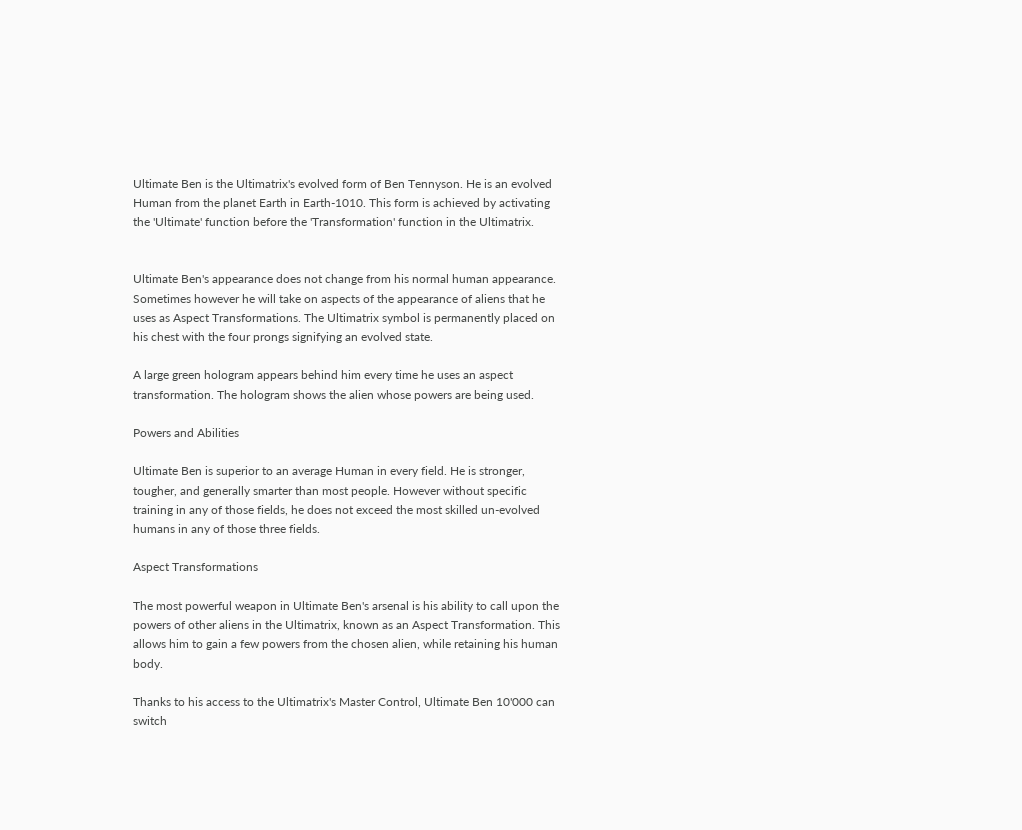Ultimate Ben is the Ultimatrix's evolved form of Ben Tennyson. He is an evolved Human from the planet Earth in Earth-1010. This form is achieved by activating the 'Ultimate' function before the 'Transformation' function in the Ultimatrix.


Ultimate Ben's appearance does not change from his normal human appearance. Sometimes however he will take on aspects of the appearance of aliens that he uses as Aspect Transformations. The Ultimatrix symbol is permanently placed on his chest with the four prongs signifying an evolved state.

A large green hologram appears behind him every time he uses an aspect transformation. The hologram shows the alien whose powers are being used.

Powers and Abilities

Ultimate Ben is superior to an average Human in every field. He is stronger, tougher, and generally smarter than most people. However without specific training in any of those fields, he does not exceed the most skilled un-evolved humans in any of those three fields.

Aspect Transformations

The most powerful weapon in Ultimate Ben's arsenal is his ability to call upon the powers of other aliens in the Ultimatrix, known as an Aspect Transformation. This allows him to gain a few powers from the chosen alien, while retaining his human body.

Thanks to his access to the Ultimatrix's Master Control, Ultimate Ben 10'000 can switch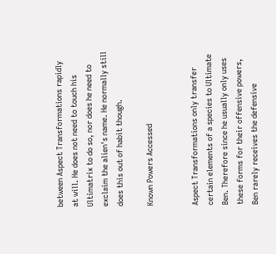between Aspect Transformations rapidly at will. He does not need to touch his Ultimatrix to do so, nor does he need to exclaim the alien's name. He normally still does this out of habit though.

Known Powers Accessed


Aspect Transformations only transfer certain elements of a species to Ultimate Ben. Therefore since he usually only uses these forms for their offensive powers, Ben rarely receives the defensive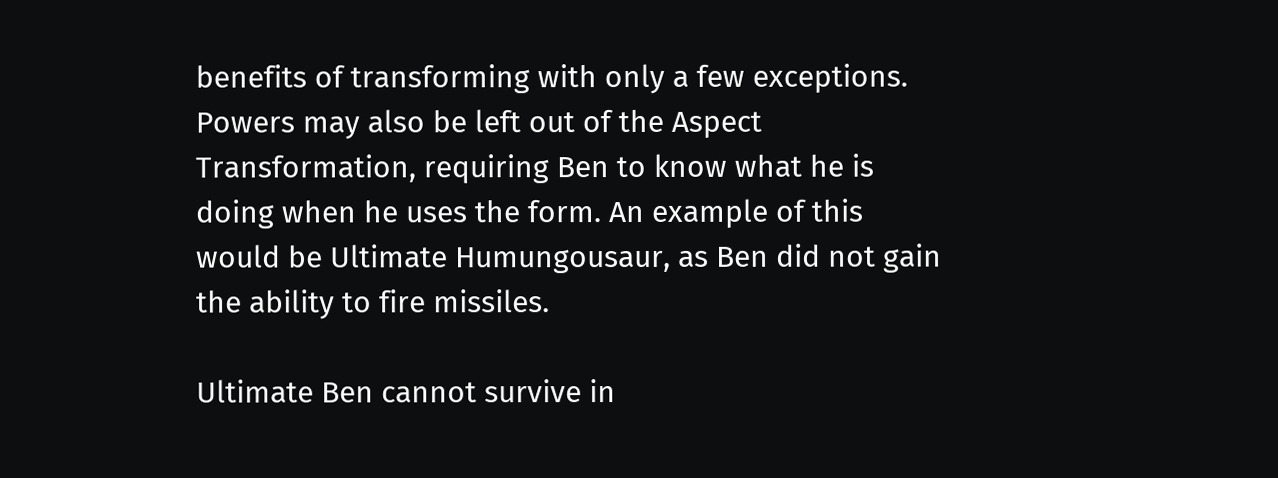benefits of transforming with only a few exceptions. Powers may also be left out of the Aspect Transformation, requiring Ben to know what he is doing when he uses the form. An example of this would be Ultimate Humungousaur, as Ben did not gain the ability to fire missiles.

Ultimate Ben cannot survive in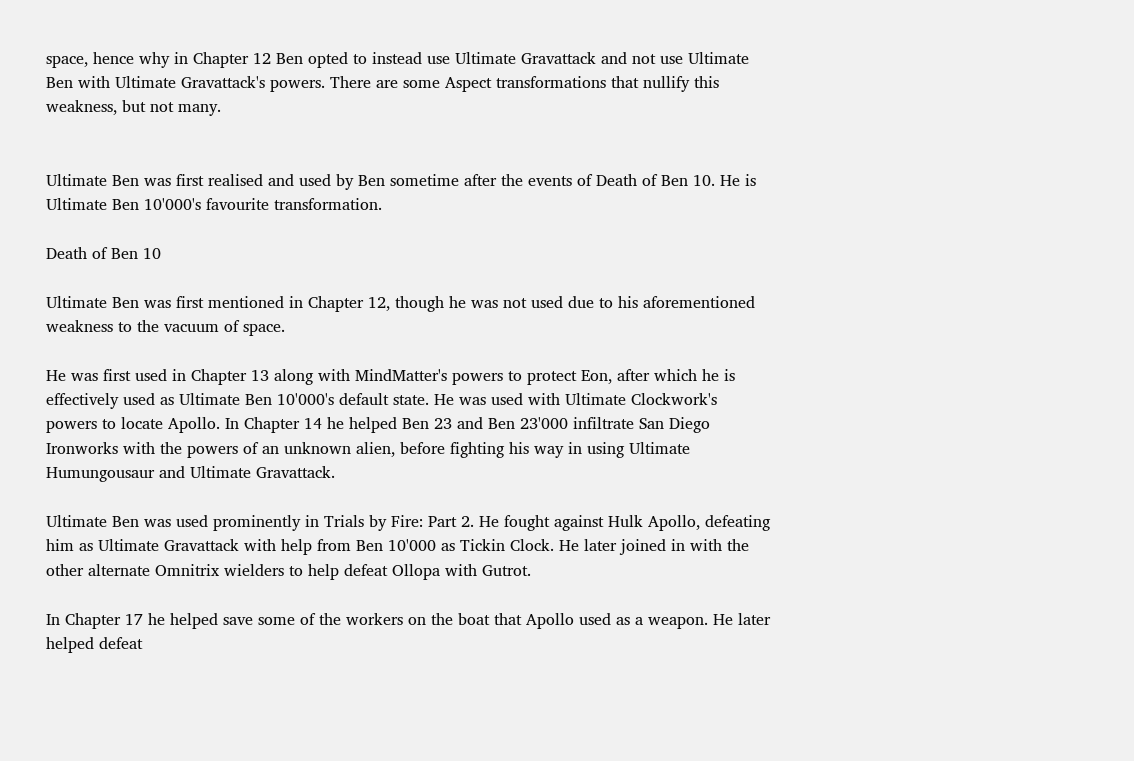space, hence why in Chapter 12 Ben opted to instead use Ultimate Gravattack and not use Ultimate Ben with Ultimate Gravattack's powers. There are some Aspect transformations that nullify this weakness, but not many.


Ultimate Ben was first realised and used by Ben sometime after the events of Death of Ben 10. He is Ultimate Ben 10'000's favourite transformation.

Death of Ben 10

Ultimate Ben was first mentioned in Chapter 12, though he was not used due to his aforementioned weakness to the vacuum of space.

He was first used in Chapter 13 along with MindMatter's powers to protect Eon, after which he is effectively used as Ultimate Ben 10'000's default state. He was used with Ultimate Clockwork's powers to locate Apollo. In Chapter 14 he helped Ben 23 and Ben 23'000 infiltrate San Diego Ironworks with the powers of an unknown alien, before fighting his way in using Ultimate Humungousaur and Ultimate Gravattack.

Ultimate Ben was used prominently in Trials by Fire: Part 2. He fought against Hulk Apollo, defeating him as Ultimate Gravattack with help from Ben 10'000 as Tickin Clock. He later joined in with the other alternate Omnitrix wielders to help defeat Ollopa with Gutrot.

In Chapter 17 he helped save some of the workers on the boat that Apollo used as a weapon. He later helped defeat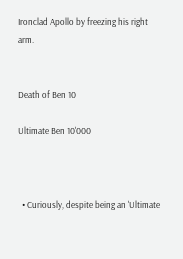Ironclad Apollo by freezing his right arm.


Death of Ben 10

Ultimate Ben 10'000



  • Curiously, despite being an 'Ultimate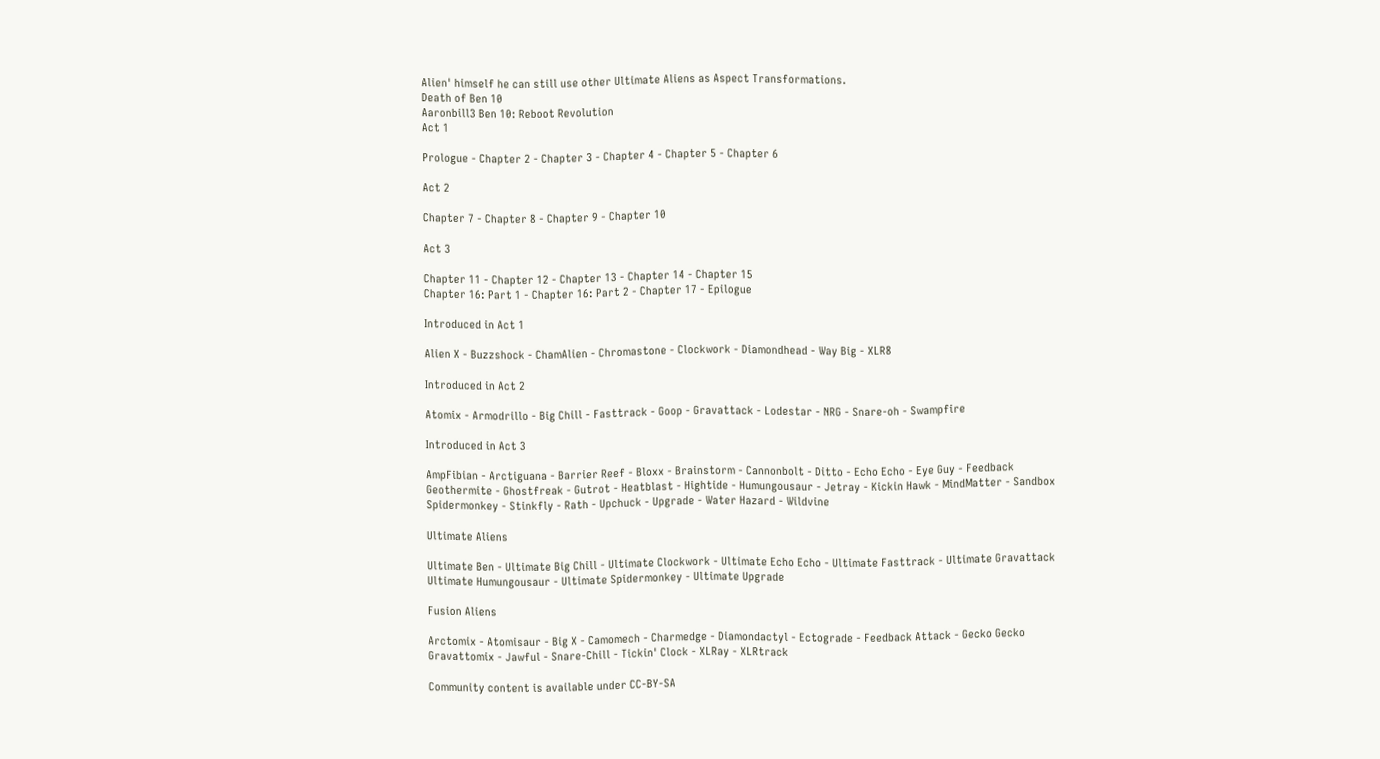Alien' himself he can still use other Ultimate Aliens as Aspect Transformations.
Death of Ben 10
Aaronbill3 Ben 10: Reboot Revolution
Act 1

Prologue - Chapter 2 - Chapter 3 - Chapter 4 - Chapter 5 - Chapter 6

Act 2

Chapter 7 - Chapter 8 - Chapter 9 - Chapter 10

Act 3

Chapter 11 - Chapter 12 - Chapter 13 - Chapter 14 - Chapter 15
Chapter 16: Part 1 - Chapter 16: Part 2 - Chapter 17 - Epilogue

Introduced in Act 1

Alien X - Buzzshock - ChamAlien - Chromastone - Clockwork - Diamondhead - Way Big - XLR8

Introduced in Act 2

Atomix - Armodrillo - Big Chill - Fasttrack - Goop - Gravattack - Lodestar - NRG - Snare-oh - Swampfire

Introduced in Act 3

AmpFibian - Arctiguana - Barrier Reef - Bloxx - Brainstorm - Cannonbolt - Ditto - Echo Echo - Eye Guy - Feedback
Geothermite - Ghostfreak - Gutrot - Heatblast - Hightide - Humungousaur - Jetray - Kickin Hawk - MindMatter - Sandbox
Spidermonkey - Stinkfly - Rath - Upchuck - Upgrade - Water Hazard - Wildvine

Ultimate Aliens

Ultimate Ben - Ultimate Big Chill - Ultimate Clockwork - Ultimate Echo Echo - Ultimate Fasttrack - Ultimate Gravattack
Ultimate Humungousaur - Ultimate Spidermonkey - Ultimate Upgrade

Fusion Aliens

Arctomix - Atomisaur - Big X - Camomech - Charmedge - Diamondactyl - Ectograde - Feedback Attack - Gecko Gecko
Gravattomix - Jawful - Snare-Chill - Tickin' Clock - XLRay - XLRtrack

Community content is available under CC-BY-SA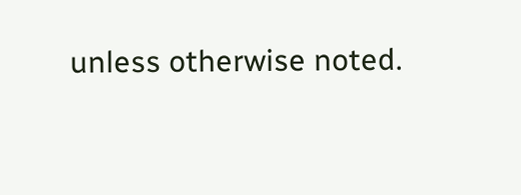unless otherwise noted.